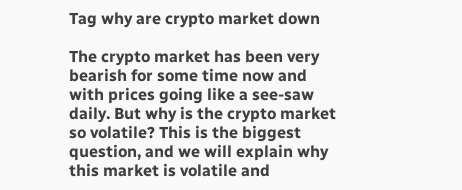Tag why are crypto market down

The crypto market has been very bearish for some time now and with prices going like a see-saw daily. But why is the crypto market so volatile? This is the biggest question, and we will explain why this market is volatile and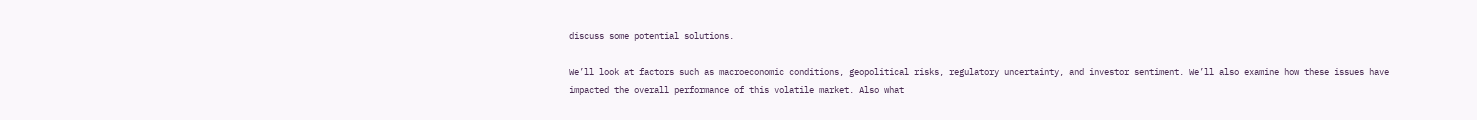discuss some potential solutions.

We’ll look at factors such as macroeconomic conditions, geopolitical risks, regulatory uncertainty, and investor sentiment. We’ll also examine how these issues have impacted the overall performance of this volatile market. Also what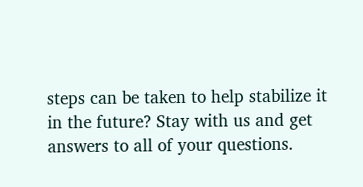steps can be taken to help stabilize it in the future? Stay with us and get answers to all of your questions.